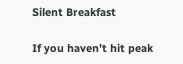Silent Breakfast

If you haven’t hit peak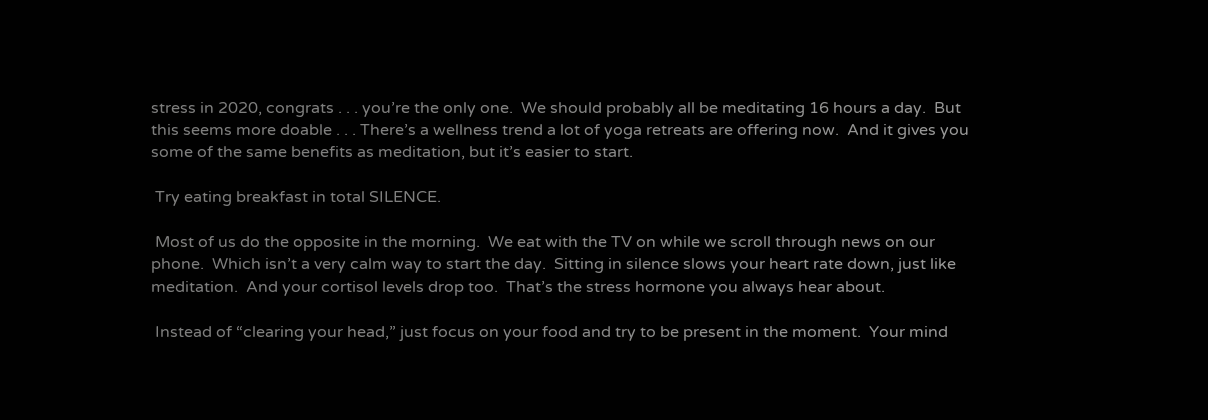stress in 2020, congrats . . . you’re the only one.  We should probably all be meditating 16 hours a day.  But this seems more doable . . . There’s a wellness trend a lot of yoga retreats are offering now.  And it gives you some of the same benefits as meditation, but it’s easier to start.

 Try eating breakfast in total SILENCE.

 Most of us do the opposite in the morning.  We eat with the TV on while we scroll through news on our phone.  Which isn’t a very calm way to start the day.  Sitting in silence slows your heart rate down, just like meditation.  And your cortisol levels drop too.  That’s the stress hormone you always hear about.

 Instead of “clearing your head,” just focus on your food and try to be present in the moment.  Your mind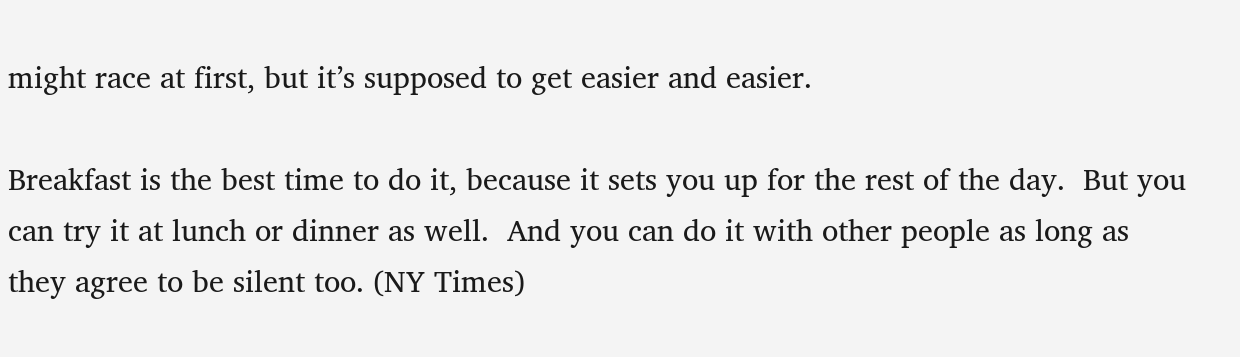might race at first, but it’s supposed to get easier and easier.

Breakfast is the best time to do it, because it sets you up for the rest of the day.  But you can try it at lunch or dinner as well.  And you can do it with other people as long as they agree to be silent too. (NY Times)